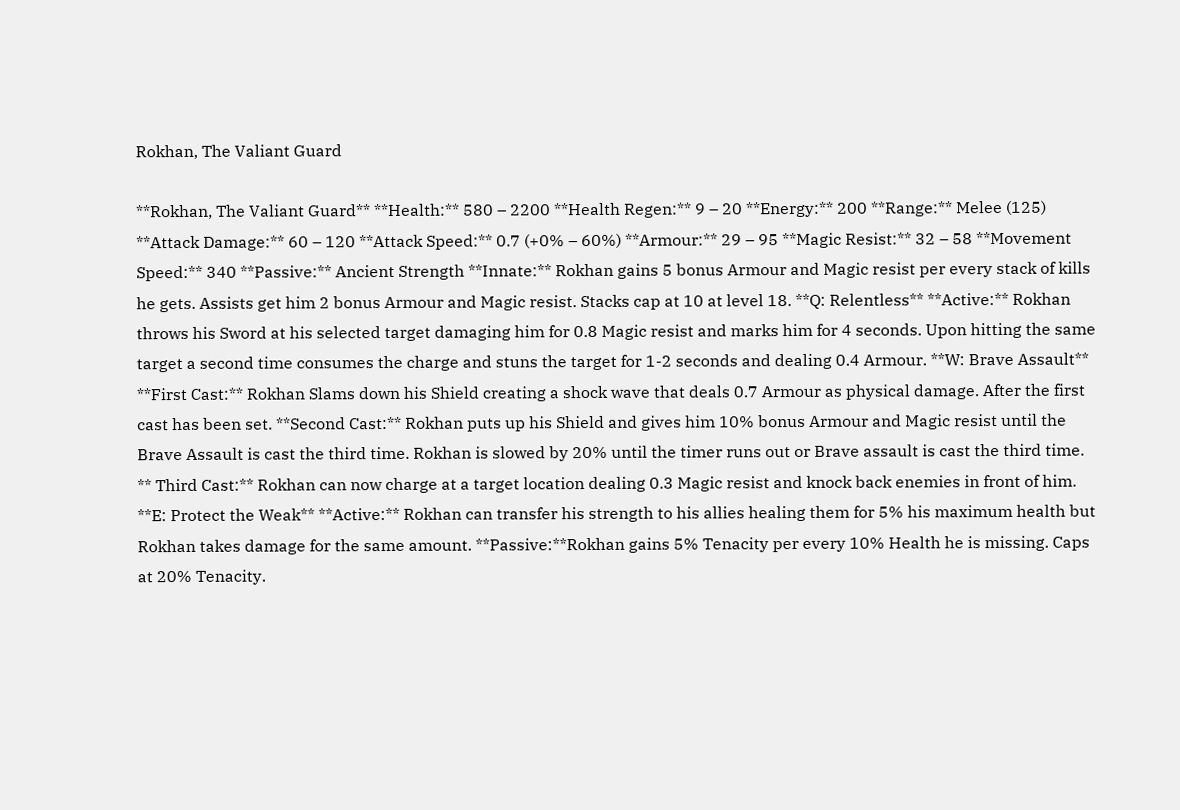Rokhan, The Valiant Guard

**Rokhan, The Valiant Guard** **Health:** 580 – 2200 **Health Regen:** 9 – 20 **Energy:** 200 **Range:** Melee (125) **Attack Damage:** 60 – 120 **Attack Speed:** 0.7 (+0% – 60%) **Armour:** 29 – 95 **Magic Resist:** 32 – 58 **Movement Speed:** 340 **Passive:** Ancient Strength **Innate:** Rokhan gains 5 bonus Armour and Magic resist per every stack of kills he gets. Assists get him 2 bonus Armour and Magic resist. Stacks cap at 10 at level 18. **Q: Relentless** **Active:** Rokhan throws his Sword at his selected target damaging him for 0.8 Magic resist and marks him for 4 seconds. Upon hitting the same target a second time consumes the charge and stuns the target for 1-2 seconds and dealing 0.4 Armour. **W: Brave Assault** **First Cast:** Rokhan Slams down his Shield creating a shock wave that deals 0.7 Armour as physical damage. After the first cast has been set. **Second Cast:** Rokhan puts up his Shield and gives him 10% bonus Armour and Magic resist until the Brave Assault is cast the third time. Rokhan is slowed by 20% until the timer runs out or Brave assault is cast the third time. ** Third Cast:** Rokhan can now charge at a target location dealing 0.3 Magic resist and knock back enemies in front of him. **E: Protect the Weak** **Active:** Rokhan can transfer his strength to his allies healing them for 5% his maximum health but Rokhan takes damage for the same amount. **Passive:**Rokhan gains 5% Tenacity per every 10% Health he is missing. Caps at 20% Tenacity.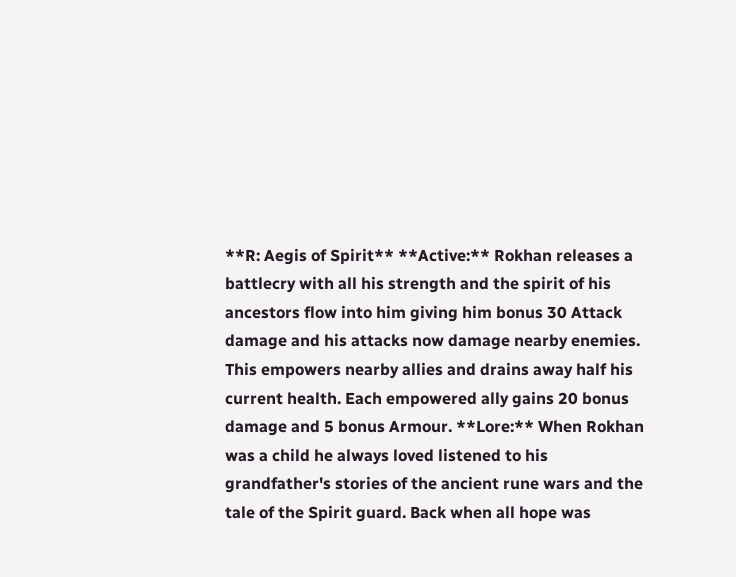**R: Aegis of Spirit** **Active:** Rokhan releases a battlecry with all his strength and the spirit of his ancestors flow into him giving him bonus 30 Attack damage and his attacks now damage nearby enemies. This empowers nearby allies and drains away half his current health. Each empowered ally gains 20 bonus damage and 5 bonus Armour. **Lore:** When Rokhan was a child he always loved listened to his grandfather's stories of the ancient rune wars and the tale of the Spirit guard. Back when all hope was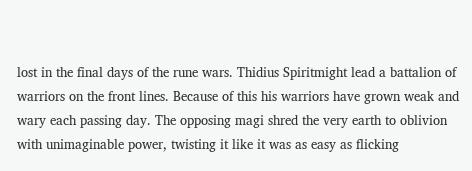lost in the final days of the rune wars. Thidius Spiritmight lead a battalion of warriors on the front lines. Because of this his warriors have grown weak and wary each passing day. The opposing magi shred the very earth to oblivion with unimaginable power, twisting it like it was as easy as flicking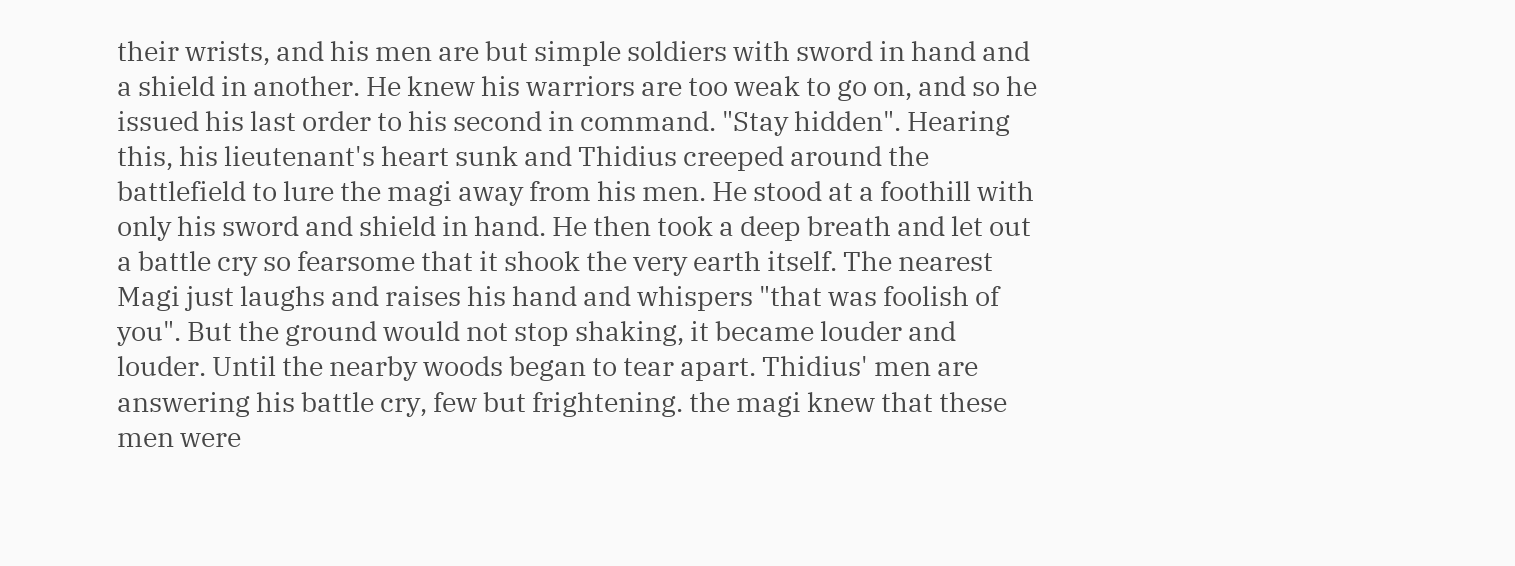their wrists, and his men are but simple soldiers with sword in hand and a shield in another. He knew his warriors are too weak to go on, and so he issued his last order to his second in command. "Stay hidden". Hearing this, his lieutenant's heart sunk and Thidius creeped around the battlefield to lure the magi away from his men. He stood at a foothill with only his sword and shield in hand. He then took a deep breath and let out a battle cry so fearsome that it shook the very earth itself. The nearest Magi just laughs and raises his hand and whispers "that was foolish of you". But the ground would not stop shaking, it became louder and louder. Until the nearby woods began to tear apart. Thidius' men are answering his battle cry, few but frightening. the magi knew that these men were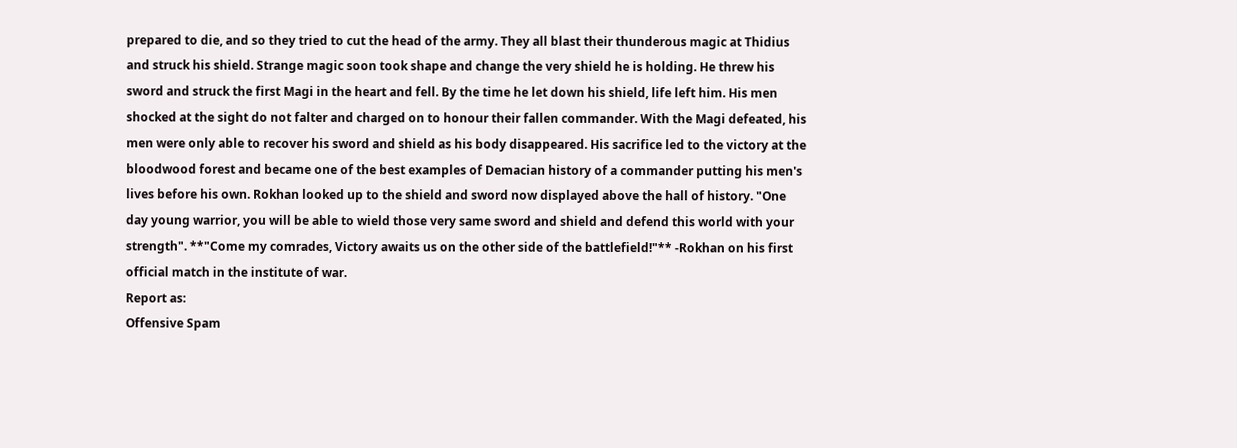prepared to die, and so they tried to cut the head of the army. They all blast their thunderous magic at Thidius and struck his shield. Strange magic soon took shape and change the very shield he is holding. He threw his sword and struck the first Magi in the heart and fell. By the time he let down his shield, life left him. His men shocked at the sight do not falter and charged on to honour their fallen commander. With the Magi defeated, his men were only able to recover his sword and shield as his body disappeared. His sacrifice led to the victory at the bloodwood forest and became one of the best examples of Demacian history of a commander putting his men's lives before his own. Rokhan looked up to the shield and sword now displayed above the hall of history. "One day young warrior, you will be able to wield those very same sword and shield and defend this world with your strength". **"Come my comrades, Victory awaits us on the other side of the battlefield!"** -Rokhan on his first official match in the institute of war.
Report as:
Offensive Spam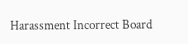Harassment Incorrect Board